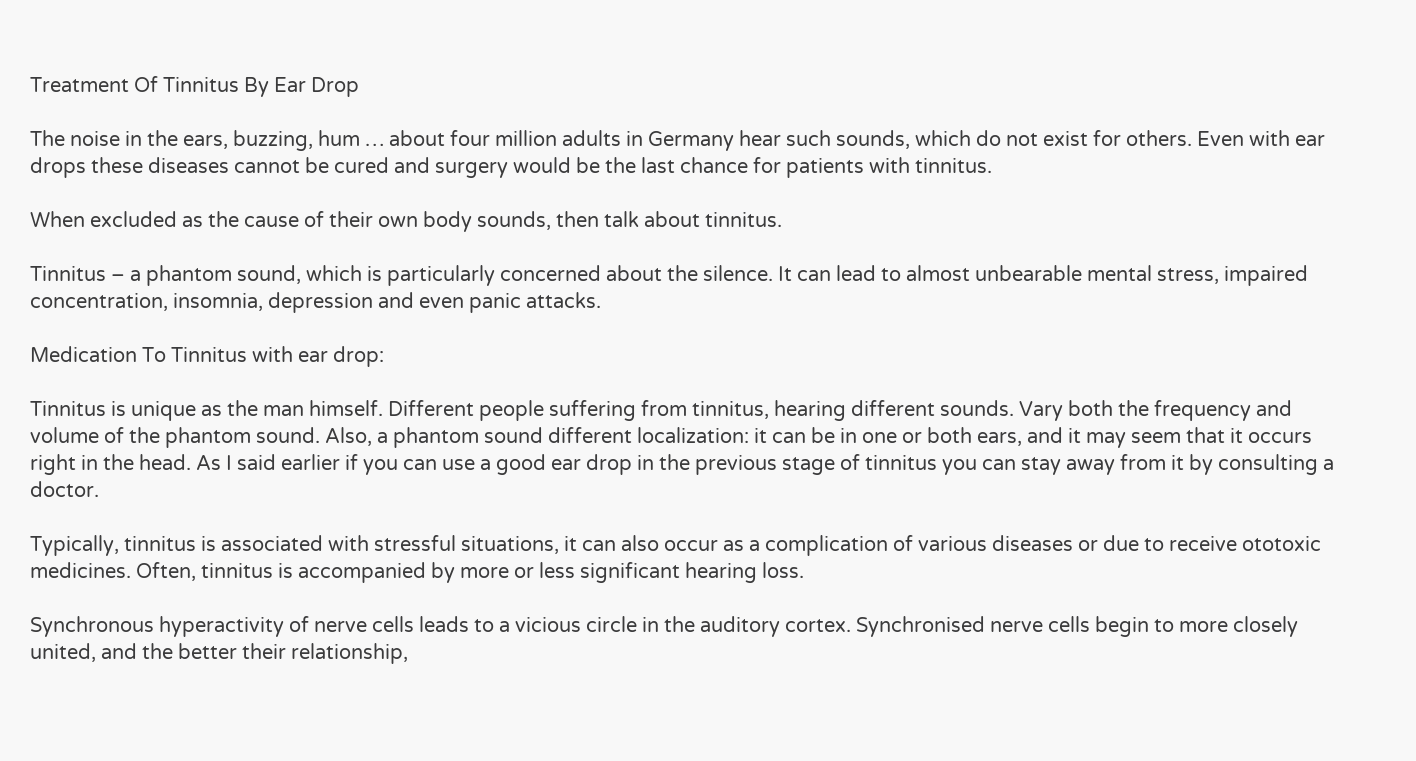Treatment Of Tinnitus By Ear Drop

The noise in the ears, buzzing, hum … about four million adults in Germany hear such sounds, which do not exist for others. Even with ear drops these diseases cannot be cured and surgery would be the last chance for patients with tinnitus.

When excluded as the cause of their own body sounds, then talk about tinnitus.

Tinnitus – a phantom sound, which is particularly concerned about the silence. It can lead to almost unbearable mental stress, impaired concentration, insomnia, depression and even panic attacks.

Medication To Tinnitus with ear drop:

Tinnitus is unique as the man himself. Different people suffering from tinnitus, hearing different sounds. Vary both the frequency and volume of the phantom sound. Also, a phantom sound different localization: it can be in one or both ears, and it may seem that it occurs right in the head. As I said earlier if you can use a good ear drop in the previous stage of tinnitus you can stay away from it by consulting a doctor.

Typically, tinnitus is associated with stressful situations, it can also occur as a complication of various diseases or due to receive ototoxic medicines. Often, tinnitus is accompanied by more or less significant hearing loss.

Synchronous hyperactivity of nerve cells leads to a vicious circle in the auditory cortex. Synchronised nerve cells begin to more closely united, and the better their relationship,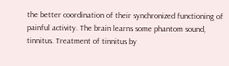the better coordination of their synchronized functioning of painful activity. The brain learns some phantom sound, tinnitus. Treatment of tinnitus by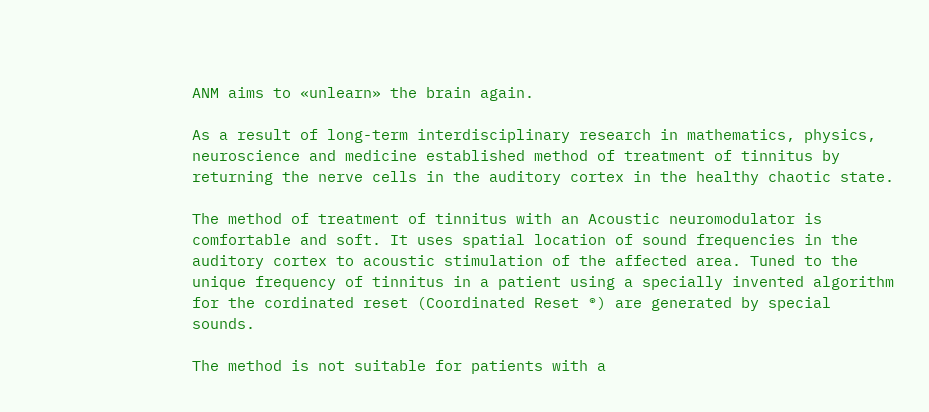ANM aims to «unlearn» the brain again.

As a result of long-term interdisciplinary research in mathematics, physics, neuroscience and medicine established method of treatment of tinnitus by returning the nerve cells in the auditory cortex in the healthy chaotic state.

The method of treatment of tinnitus with an Acoustic neuromodulator is comfortable and soft. It uses spatial location of sound frequencies in the auditory cortex to acoustic stimulation of the affected area. Tuned to the unique frequency of tinnitus in a patient using a specially invented algorithm for the cordinated reset (Coordinated Reset ®) are generated by special sounds.

The method is not suitable for patients with a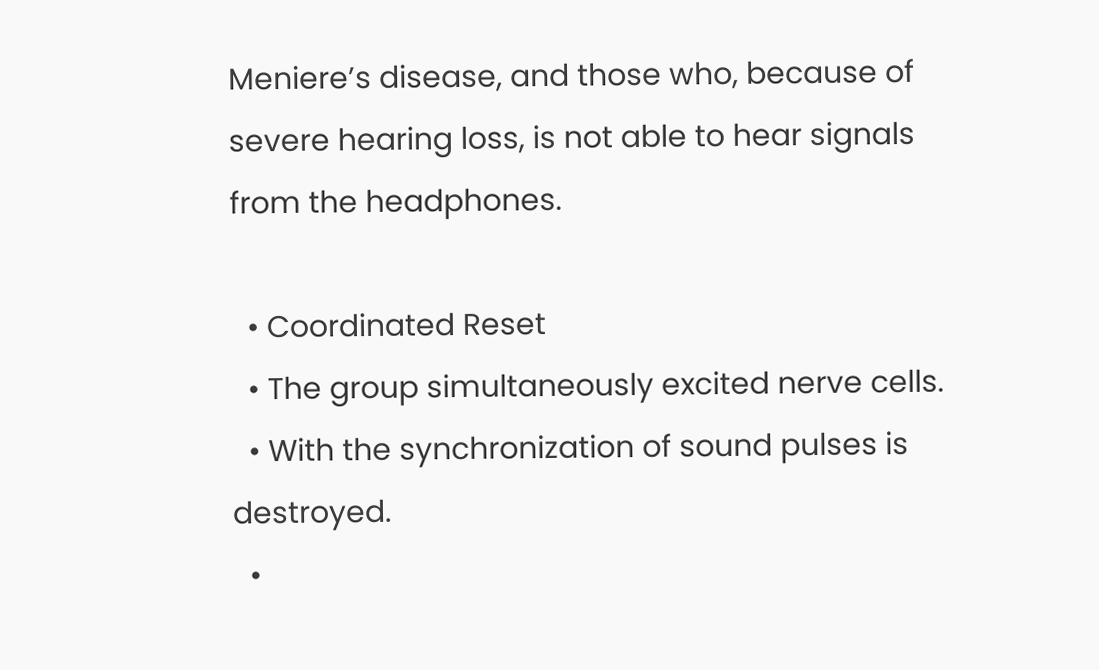Meniere’s disease, and those who, because of severe hearing loss, is not able to hear signals from the headphones.

  • Coordinated Reset
  • The group simultaneously excited nerve cells.
  • With the synchronization of sound pulses is destroyed.
  •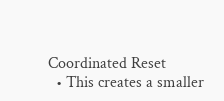Coordinated Reset
  • This creates a smaller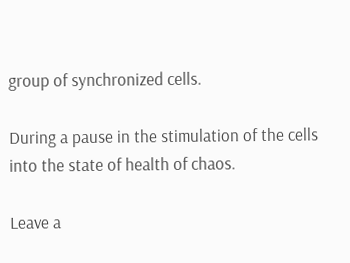group of synchronized cells.

During a pause in the stimulation of the cells into the state of health of chaos.

Leave a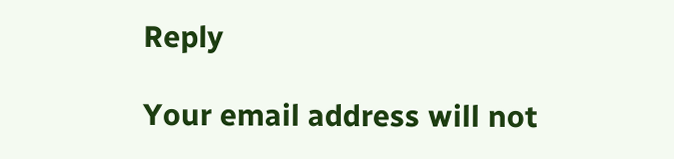Reply

Your email address will not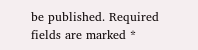be published. Required fields are marked *